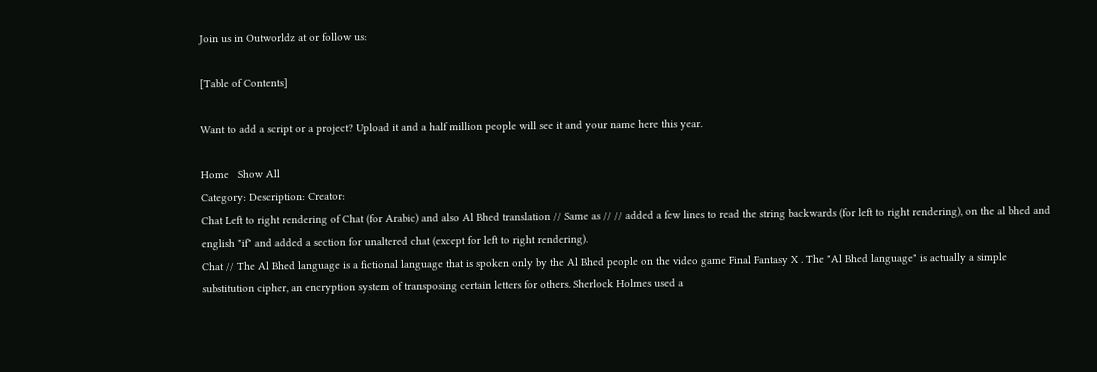Join us in Outworldz at or follow us:

[Table of Contents]

Want to add a script or a project? Upload it and a half million people will see it and your name here this year.

Home   Show All
Category: Description: Creator:
Chat Left to right rendering of Chat (for Arabic) and also Al Bhed translation // Same as // // added a few lines to read the string backwards (for left to right rendering), on the al bhed and english "if" and added a section for unaltered chat (except for left to right rendering).
Chat // The Al Bhed language is a fictional language that is spoken only by the Al Bhed people on the video game Final Fantasy X . The "Al Bhed language" is actually a simple substitution cipher, an encryption system of transposing certain letters for others. Sherlock Holmes used a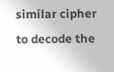similar cipher to decode the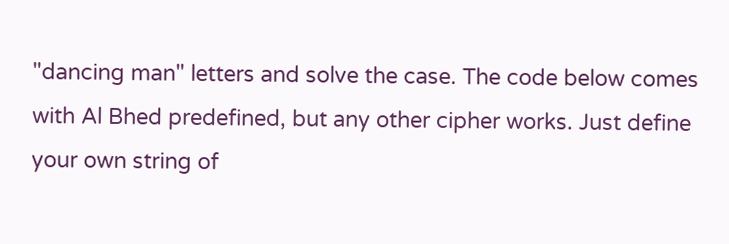"dancing man" letters and solve the case. The code below comes with Al Bhed predefined, but any other cipher works. Just define your own string of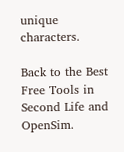unique characters.

Back to the Best Free Tools in Second Life and OpenSim.